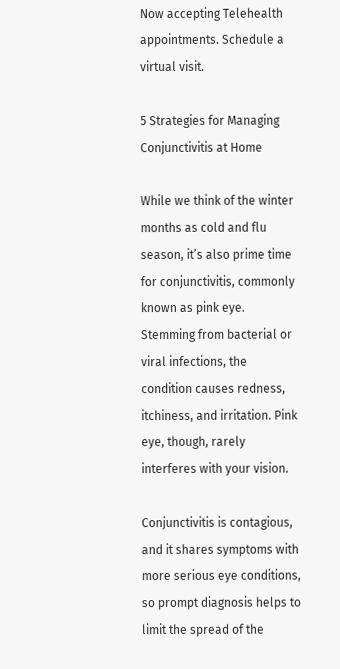Now accepting Telehealth appointments. Schedule a virtual visit.

5 Strategies for Managing Conjunctivitis at Home

While we think of the winter months as cold and flu season, it’s also prime time for conjunctivitis, commonly known as pink eye. Stemming from bacterial or viral infections, the condition causes redness, itchiness, and irritation. Pink eye, though, rarely interferes with your vision.

Conjunctivitis is contagious, and it shares symptoms with more serious eye conditions, so prompt diagnosis helps to limit the spread of the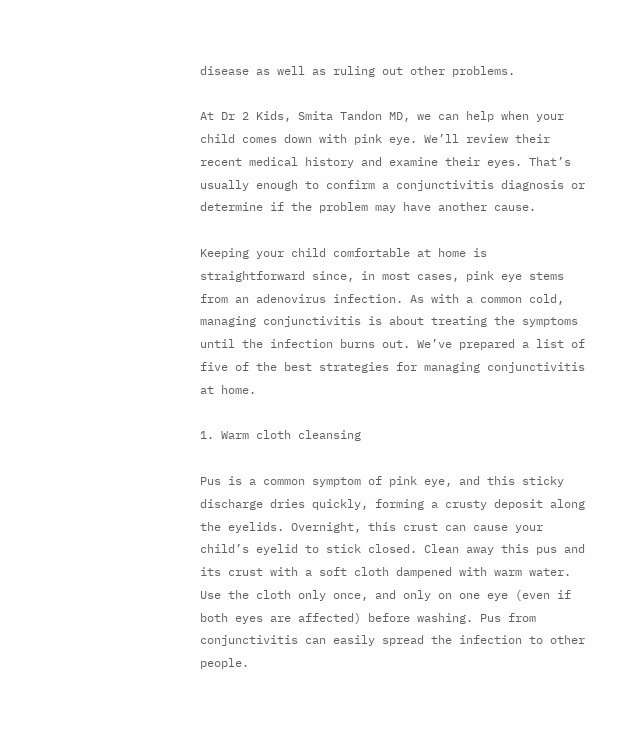disease as well as ruling out other problems.

At Dr 2 Kids, Smita Tandon MD, we can help when your child comes down with pink eye. We’ll review their recent medical history and examine their eyes. That’s usually enough to confirm a conjunctivitis diagnosis or determine if the problem may have another cause.

Keeping your child comfortable at home is straightforward since, in most cases, pink eye stems from an adenovirus infection. As with a common cold, managing conjunctivitis is about treating the symptoms until the infection burns out. We’ve prepared a list of five of the best strategies for managing conjunctivitis at home.

1. Warm cloth cleansing

Pus is a common symptom of pink eye, and this sticky discharge dries quickly, forming a crusty deposit along the eyelids. Overnight, this crust can cause your child’s eyelid to stick closed. Clean away this pus and its crust with a soft cloth dampened with warm water. Use the cloth only once, and only on one eye (even if both eyes are affected) before washing. Pus from conjunctivitis can easily spread the infection to other people.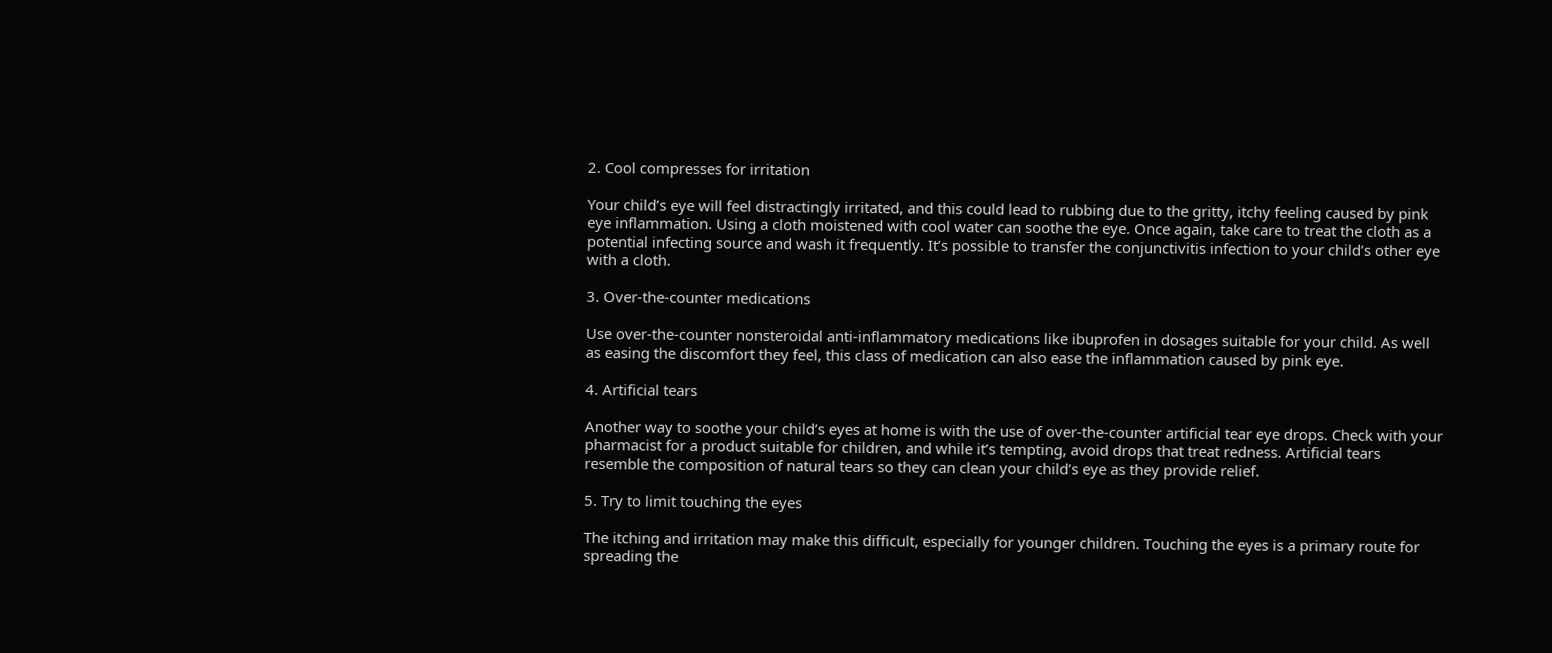2. Cool compresses for irritation

Your child’s eye will feel distractingly irritated, and this could lead to rubbing due to the gritty, itchy feeling caused by pink eye inflammation. Using a cloth moistened with cool water can soothe the eye. Once again, take care to treat the cloth as a potential infecting source and wash it frequently. It’s possible to transfer the conjunctivitis infection to your child’s other eye with a cloth.

3. Over-the-counter medications

Use over-the-counter nonsteroidal anti-inflammatory medications like ibuprofen in dosages suitable for your child. As well as easing the discomfort they feel, this class of medication can also ease the inflammation caused by pink eye.

4. Artificial tears

Another way to soothe your child’s eyes at home is with the use of over-the-counter artificial tear eye drops. Check with your pharmacist for a product suitable for children, and while it’s tempting, avoid drops that treat redness. Artificial tears resemble the composition of natural tears so they can clean your child’s eye as they provide relief.

5. Try to limit touching the eyes

The itching and irritation may make this difficult, especially for younger children. Touching the eyes is a primary route for spreading the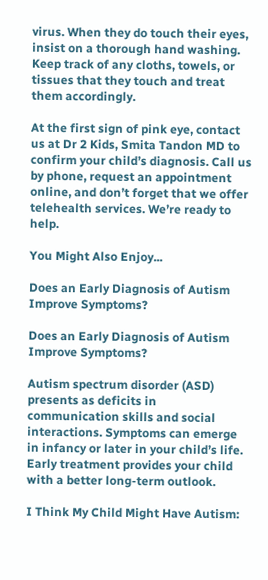virus. When they do touch their eyes, insist on a thorough hand washing. Keep track of any cloths, towels, or tissues that they touch and treat them accordingly.

At the first sign of pink eye, contact us at Dr 2 Kids, Smita Tandon MD to confirm your child’s diagnosis. Call us by phone, request an appointment online, and don’t forget that we offer telehealth services. We’re ready to help.

You Might Also Enjoy...

Does an Early Diagnosis of Autism Improve Symptoms?

Does an Early Diagnosis of Autism Improve Symptoms?

Autism spectrum disorder (ASD) presents as deficits in communication skills and social interactions. Symptoms can emerge in infancy or later in your child’s life. Early treatment provides your child with a better long-term outlook.

I Think My Child Might Have Autism: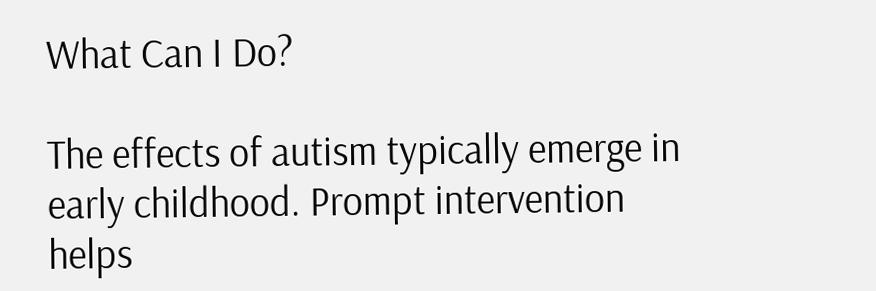What Can I Do?

The effects of autism typically emerge in early childhood. Prompt intervention helps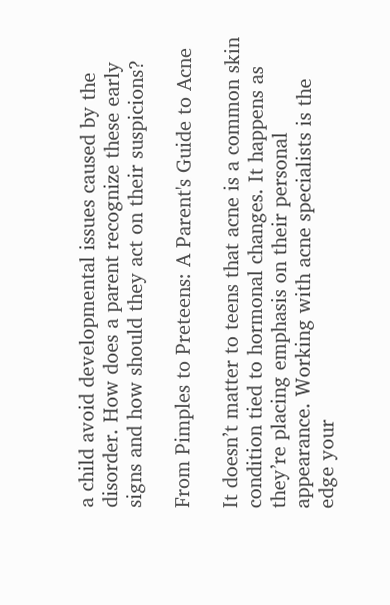a child avoid developmental issues caused by the disorder. How does a parent recognize these early signs and how should they act on their suspicions?

From Pimples to Preteens: A Parent's Guide to Acne

It doesn’t matter to teens that acne is a common skin condition tied to hormonal changes. It happens as they’re placing emphasis on their personal appearance. Working with acne specialists is the edge your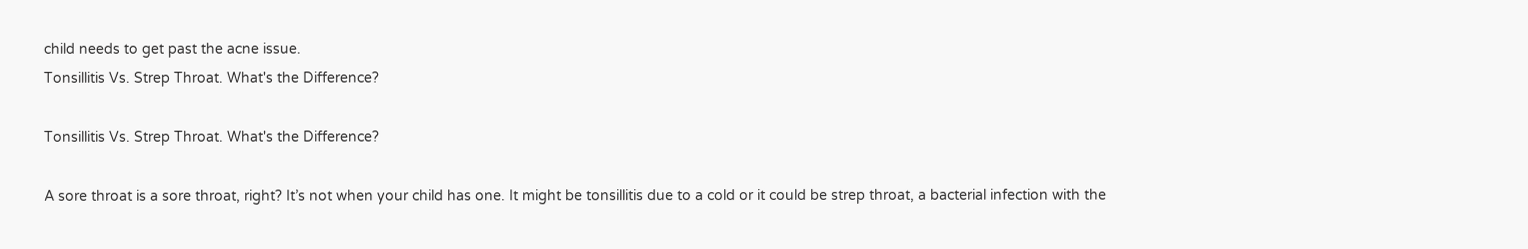child needs to get past the acne issue.
Tonsillitis Vs. Strep Throat. What's the Difference?

Tonsillitis Vs. Strep Throat. What's the Difference?

A sore throat is a sore throat, right? It’s not when your child has one. It might be tonsillitis due to a cold or it could be strep throat, a bacterial infection with the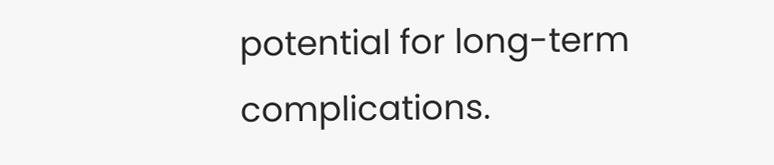potential for long-term complications.